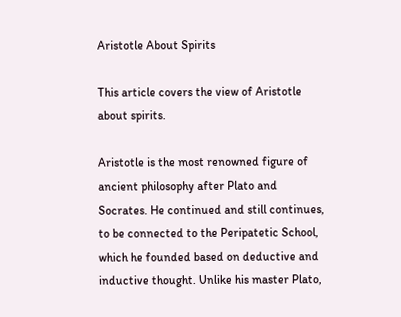Aristotle About Spirits

This article covers the view of Aristotle about spirits.

Aristotle is the most renowned figure of ancient philosophy after Plato and Socrates. He continued and still continues, to be connected to the Peripatetic School, which he founded based on deductive and inductive thought. Unlike his master Plato,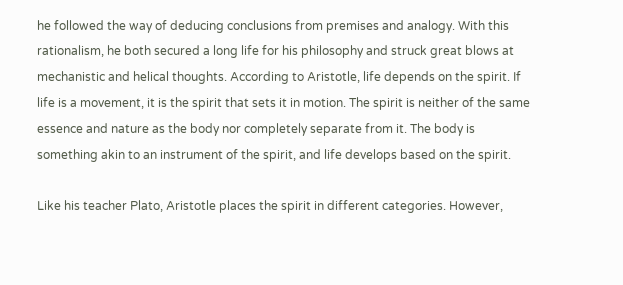he followed the way of deducing conclusions from premises and analogy. With this rationalism, he both secured a long life for his philosophy and struck great blows at mechanistic and helical thoughts. According to Aristotle, life depends on the spirit. If life is a movement, it is the spirit that sets it in motion. The spirit is neither of the same essence and nature as the body nor completely separate from it. The body is something akin to an instrument of the spirit, and life develops based on the spirit.

Like his teacher Plato, Aristotle places the spirit in different categories. However,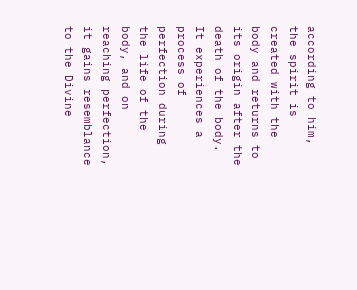according to him, the spirit is created with the body and returns to its origin after the death of the body. It experiences a process of perfection during the life of the body, and on reaching perfection, it gains resemblance to the Divine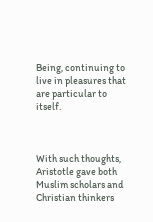Being, continuing to live in pleasures that are particular to itself.



With such thoughts, Aristotle gave both Muslim scholars and Christian thinkers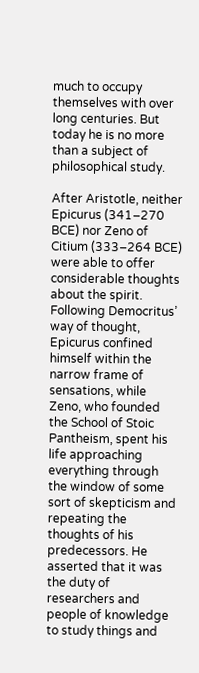much to occupy themselves with over long centuries. But today he is no more than a subject of philosophical study.

After Aristotle, neither Epicurus (341–270 BCE) nor Zeno of Citium (333–264 BCE) were able to offer considerable thoughts about the spirit. Following Democritus’ way of thought, Epicurus confined himself within the narrow frame of sensations, while Zeno, who founded the School of Stoic Pantheism, spent his life approaching everything through the window of some sort of skepticism and repeating the thoughts of his predecessors. He asserted that it was the duty of researchers and people of knowledge to study things and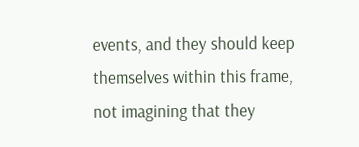events, and they should keep themselves within this frame, not imagining that they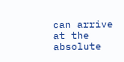can arrive at the absolute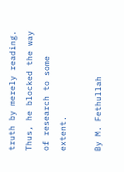truth by merely reading. Thus, he blocked the way of research to some extent.

By M. Fethullah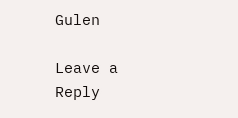Gulen

Leave a Reply